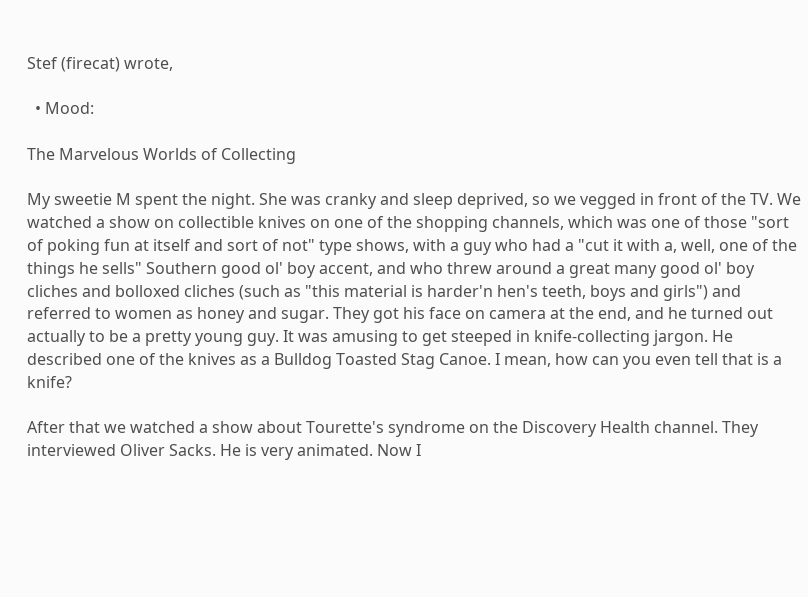Stef (firecat) wrote,

  • Mood:

The Marvelous Worlds of Collecting

My sweetie M spent the night. She was cranky and sleep deprived, so we vegged in front of the TV. We watched a show on collectible knives on one of the shopping channels, which was one of those "sort of poking fun at itself and sort of not" type shows, with a guy who had a "cut it with a, well, one of the things he sells" Southern good ol' boy accent, and who threw around a great many good ol' boy cliches and bolloxed cliches (such as "this material is harder'n hen's teeth, boys and girls") and referred to women as honey and sugar. They got his face on camera at the end, and he turned out actually to be a pretty young guy. It was amusing to get steeped in knife-collecting jargon. He described one of the knives as a Bulldog Toasted Stag Canoe. I mean, how can you even tell that is a knife?

After that we watched a show about Tourette's syndrome on the Discovery Health channel. They interviewed Oliver Sacks. He is very animated. Now I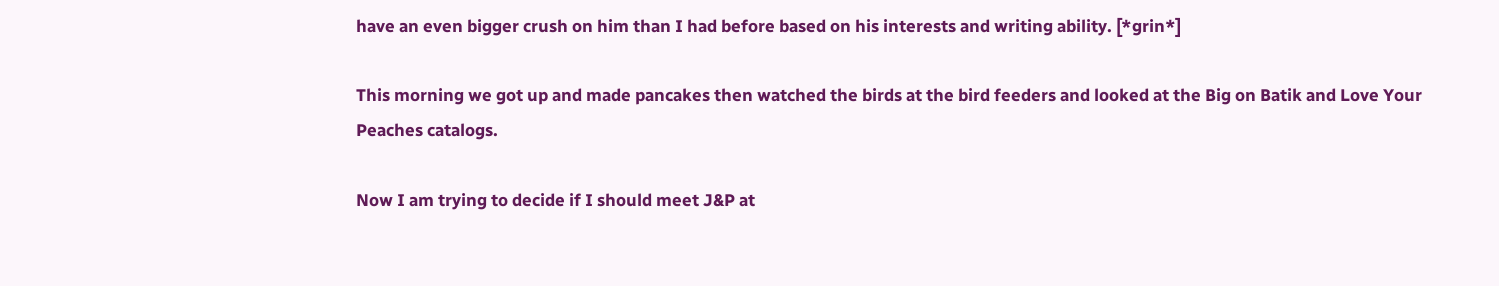have an even bigger crush on him than I had before based on his interests and writing ability. [*grin*]

This morning we got up and made pancakes then watched the birds at the bird feeders and looked at the Big on Batik and Love Your Peaches catalogs.

Now I am trying to decide if I should meet J&P at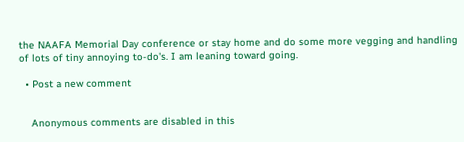the NAAFA Memorial Day conference or stay home and do some more vegging and handling of lots of tiny annoying to-do's. I am leaning toward going.

  • Post a new comment


    Anonymous comments are disabled in this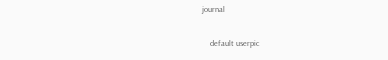journal

    default userpic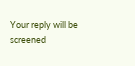Your reply will be screened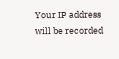Your IP address will be recorded